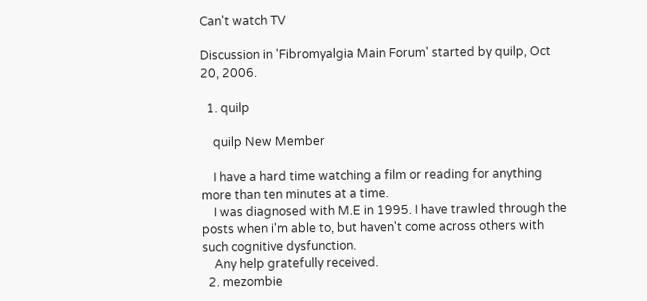Can't watch TV

Discussion in 'Fibromyalgia Main Forum' started by quilp, Oct 20, 2006.

  1. quilp

    quilp New Member

    I have a hard time watching a film or reading for anything more than ten minutes at a time.
    I was diagnosed with M.E in 1995. I have trawled through the posts when i'm able to, but haven't come across others with such cognitive dysfunction.
    Any help gratefully received.
  2. mezombie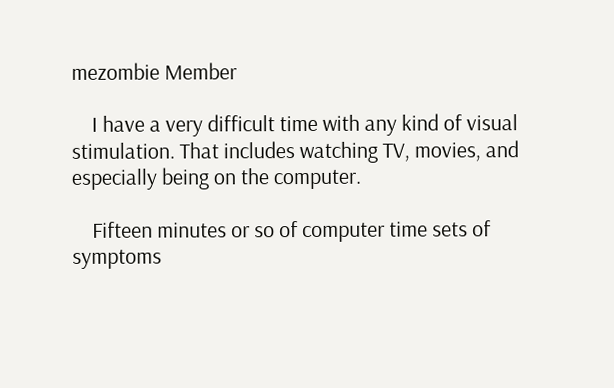mezombie Member

    I have a very difficult time with any kind of visual stimulation. That includes watching TV, movies, and especially being on the computer.

    Fifteen minutes or so of computer time sets of symptoms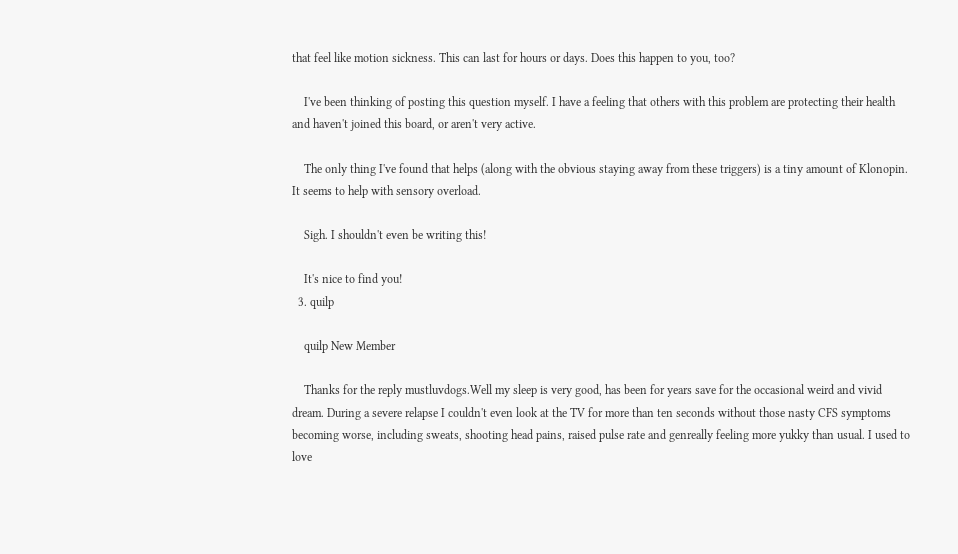that feel like motion sickness. This can last for hours or days. Does this happen to you, too?

    I've been thinking of posting this question myself. I have a feeling that others with this problem are protecting their health and haven't joined this board, or aren't very active.

    The only thing I've found that helps (along with the obvious staying away from these triggers) is a tiny amount of Klonopin. It seems to help with sensory overload.

    Sigh. I shouldn't even be writing this!

    It's nice to find you!
  3. quilp

    quilp New Member

    Thanks for the reply mustluvdogs.Well my sleep is very good, has been for years save for the occasional weird and vivid dream. During a severe relapse I couldn't even look at the TV for more than ten seconds without those nasty CFS symptoms becoming worse, including sweats, shooting head pains, raised pulse rate and genreally feeling more yukky than usual. I used to love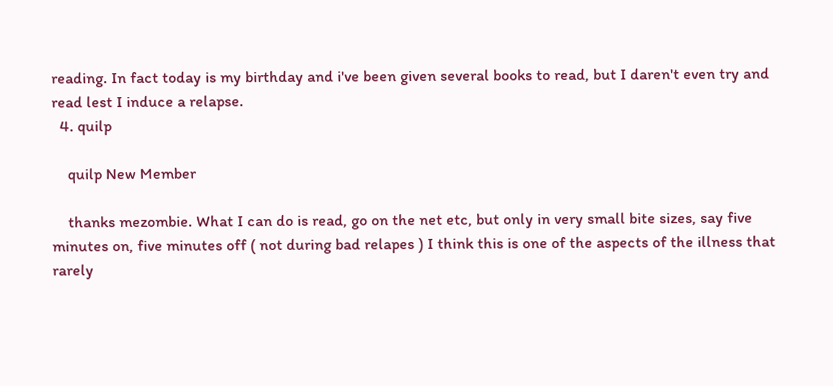reading. In fact today is my birthday and i've been given several books to read, but I daren't even try and read lest I induce a relapse.
  4. quilp

    quilp New Member

    thanks mezombie. What I can do is read, go on the net etc, but only in very small bite sizes, say five minutes on, five minutes off ( not during bad relapes ) I think this is one of the aspects of the illness that rarely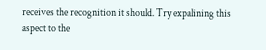receives the recognition it should. Try expalining this aspect to the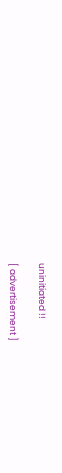uninitiated !!

[ advertisement ]